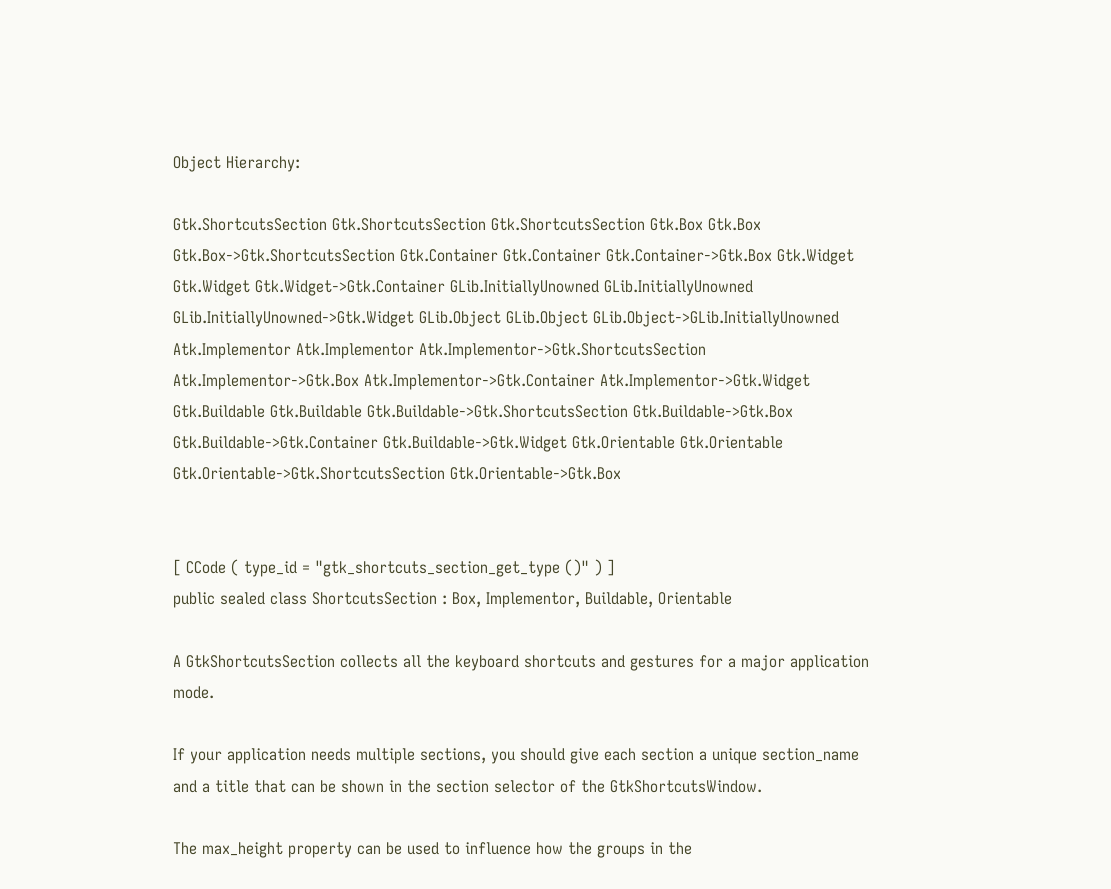Object Hierarchy:

Gtk.ShortcutsSection Gtk.ShortcutsSection Gtk.ShortcutsSection Gtk.Box Gtk.Box Gtk.Box->Gtk.ShortcutsSection Gtk.Container Gtk.Container Gtk.Container->Gtk.Box Gtk.Widget Gtk.Widget Gtk.Widget->Gtk.Container GLib.InitiallyUnowned GLib.InitiallyUnowned GLib.InitiallyUnowned->Gtk.Widget GLib.Object GLib.Object GLib.Object->GLib.InitiallyUnowned Atk.Implementor Atk.Implementor Atk.Implementor->Gtk.ShortcutsSection Atk.Implementor->Gtk.Box Atk.Implementor->Gtk.Container Atk.Implementor->Gtk.Widget Gtk.Buildable Gtk.Buildable Gtk.Buildable->Gtk.ShortcutsSection Gtk.Buildable->Gtk.Box Gtk.Buildable->Gtk.Container Gtk.Buildable->Gtk.Widget Gtk.Orientable Gtk.Orientable Gtk.Orientable->Gtk.ShortcutsSection Gtk.Orientable->Gtk.Box


[ CCode ( type_id = "gtk_shortcuts_section_get_type ()" ) ]
public sealed class ShortcutsSection : Box, Implementor, Buildable, Orientable

A GtkShortcutsSection collects all the keyboard shortcuts and gestures for a major application mode.

If your application needs multiple sections, you should give each section a unique section_name and a title that can be shown in the section selector of the GtkShortcutsWindow.

The max_height property can be used to influence how the groups in the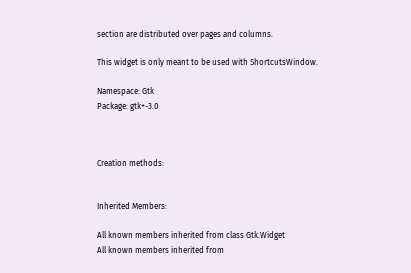section are distributed over pages and columns.

This widget is only meant to be used with ShortcutsWindow.

Namespace: Gtk
Package: gtk+-3.0



Creation methods:


Inherited Members:

All known members inherited from class Gtk.Widget
All known members inherited from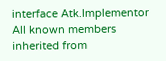interface Atk.Implementor
All known members inherited from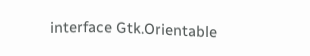interface Gtk.Orientable